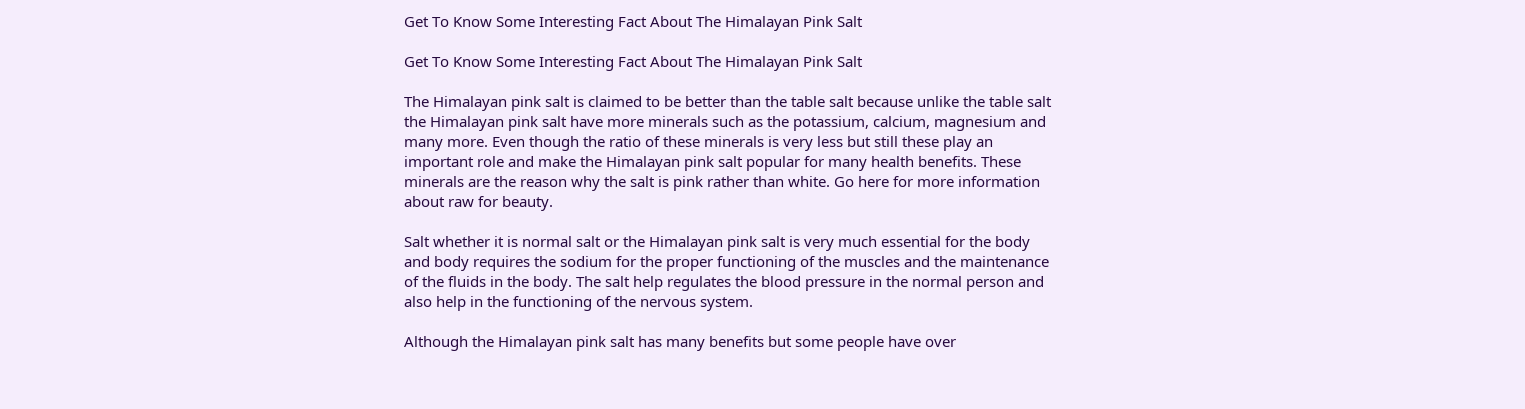Get To Know Some Interesting Fact About The Himalayan Pink Salt

Get To Know Some Interesting Fact About The Himalayan Pink Salt

The Himalayan pink salt is claimed to be better than the table salt because unlike the table salt the Himalayan pink salt have more minerals such as the potassium, calcium, magnesium and many more. Even though the ratio of these minerals is very less but still these play an important role and make the Himalayan pink salt popular for many health benefits. These minerals are the reason why the salt is pink rather than white. Go here for more information about raw for beauty.

Salt whether it is normal salt or the Himalayan pink salt is very much essential for the body and body requires the sodium for the proper functioning of the muscles and the maintenance of the fluids in the body. The salt help regulates the blood pressure in the normal person and also help in the functioning of the nervous system.

Although the Himalayan pink salt has many benefits but some people have over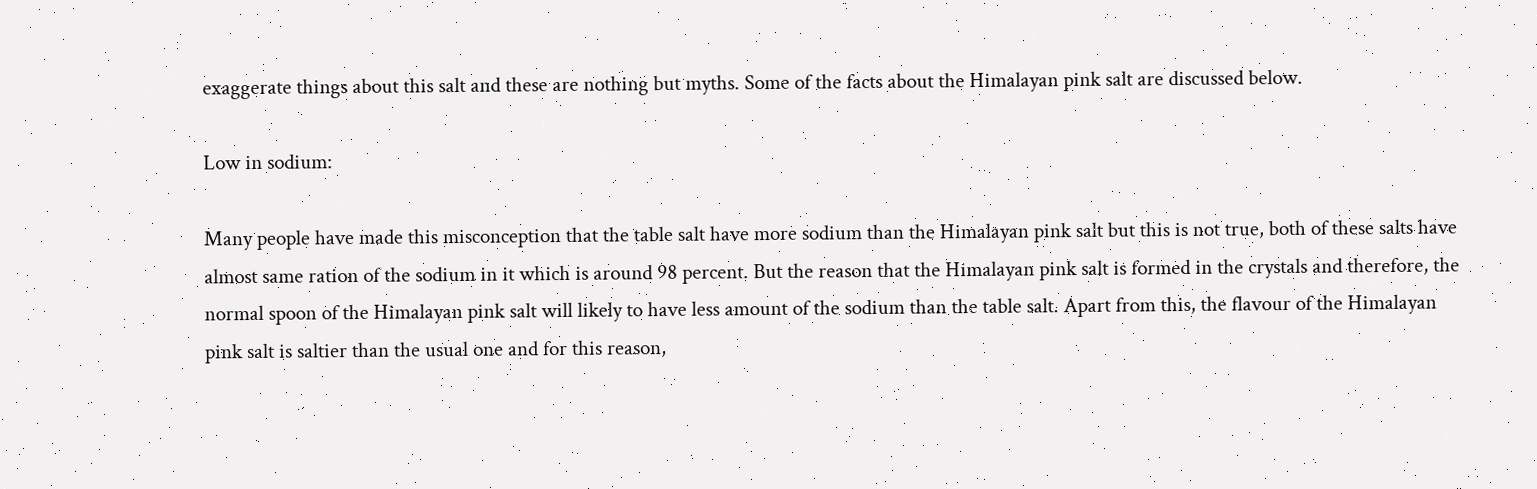exaggerate things about this salt and these are nothing but myths. Some of the facts about the Himalayan pink salt are discussed below.

Low in sodium:

Many people have made this misconception that the table salt have more sodium than the Himalayan pink salt but this is not true, both of these salts have almost same ration of the sodium in it which is around 98 percent. But the reason that the Himalayan pink salt is formed in the crystals and therefore, the normal spoon of the Himalayan pink salt will likely to have less amount of the sodium than the table salt. Apart from this, the flavour of the Himalayan pink salt is saltier than the usual one and for this reason,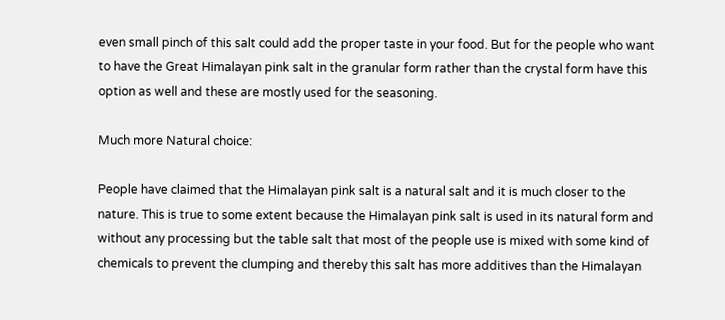even small pinch of this salt could add the proper taste in your food. But for the people who want to have the Great Himalayan pink salt in the granular form rather than the crystal form have this option as well and these are mostly used for the seasoning.

Much more Natural choice:

People have claimed that the Himalayan pink salt is a natural salt and it is much closer to the nature. This is true to some extent because the Himalayan pink salt is used in its natural form and without any processing but the table salt that most of the people use is mixed with some kind of chemicals to prevent the clumping and thereby this salt has more additives than the Himalayan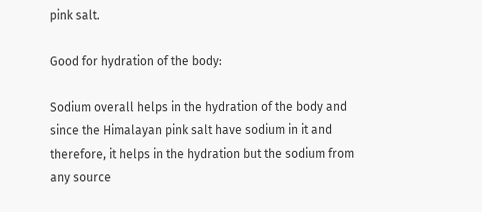pink salt.

Good for hydration of the body:

Sodium overall helps in the hydration of the body and since the Himalayan pink salt have sodium in it and therefore, it helps in the hydration but the sodium from any source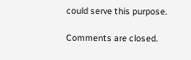could serve this purpose.

Comments are closed.